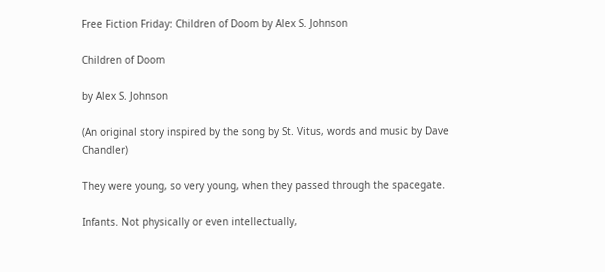Free Fiction Friday: Children of Doom by Alex S. Johnson

Children of Doom

by Alex S. Johnson

(An original story inspired by the song by St. Vitus, words and music by Dave Chandler)

They were young, so very young, when they passed through the spacegate.

Infants. Not physically or even intellectually,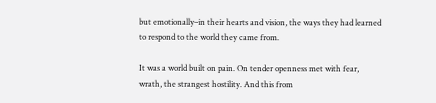but emotionally–in their hearts and vision, the ways they had learned to respond to the world they came from.

It was a world built on pain. On tender openness met with fear, wrath, the strangest hostility. And this from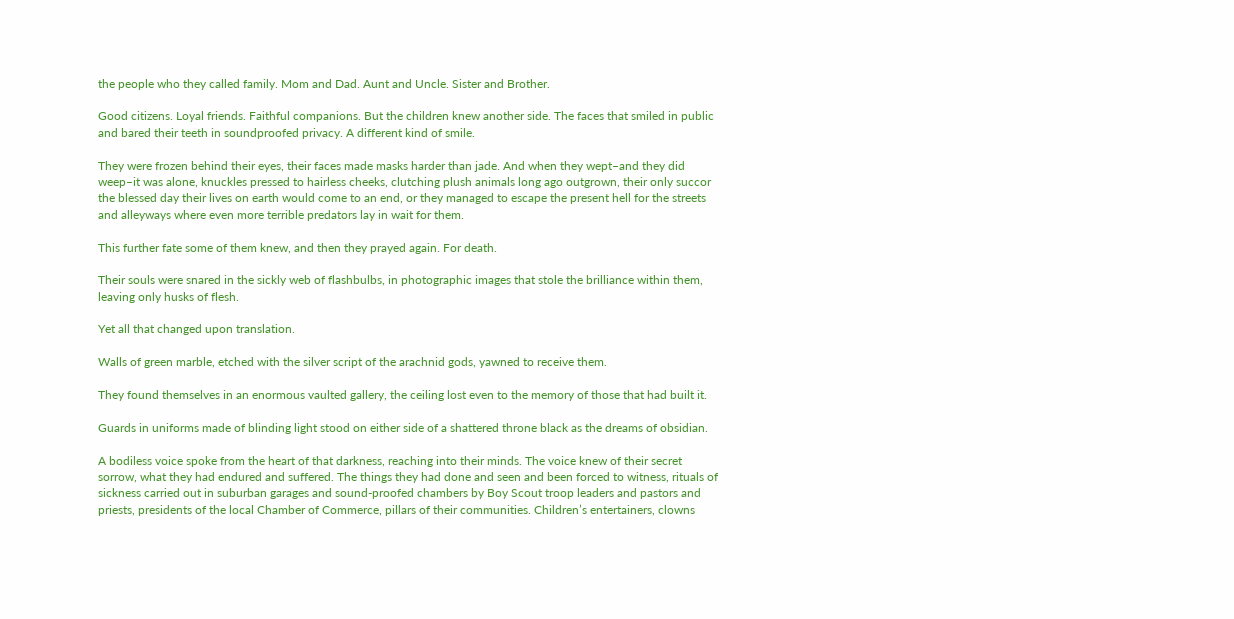the people who they called family. Mom and Dad. Aunt and Uncle. Sister and Brother.

Good citizens. Loyal friends. Faithful companions. But the children knew another side. The faces that smiled in public and bared their teeth in soundproofed privacy. A different kind of smile.

They were frozen behind their eyes, their faces made masks harder than jade. And when they wept–and they did weep–it was alone, knuckles pressed to hairless cheeks, clutching plush animals long ago outgrown, their only succor the blessed day their lives on earth would come to an end, or they managed to escape the present hell for the streets and alleyways where even more terrible predators lay in wait for them.

This further fate some of them knew, and then they prayed again. For death.

Their souls were snared in the sickly web of flashbulbs, in photographic images that stole the brilliance within them, leaving only husks of flesh.

Yet all that changed upon translation.

Walls of green marble, etched with the silver script of the arachnid gods, yawned to receive them.

They found themselves in an enormous vaulted gallery, the ceiling lost even to the memory of those that had built it.

Guards in uniforms made of blinding light stood on either side of a shattered throne black as the dreams of obsidian.

A bodiless voice spoke from the heart of that darkness, reaching into their minds. The voice knew of their secret sorrow, what they had endured and suffered. The things they had done and seen and been forced to witness, rituals of sickness carried out in suburban garages and sound-proofed chambers by Boy Scout troop leaders and pastors and priests, presidents of the local Chamber of Commerce, pillars of their communities. Children’s entertainers, clowns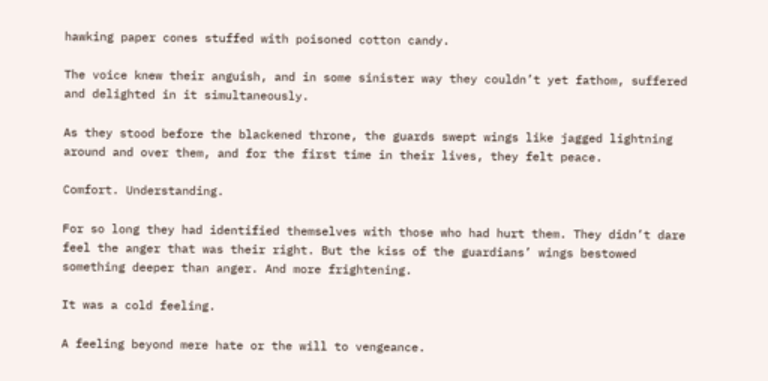hawking paper cones stuffed with poisoned cotton candy.

The voice knew their anguish, and in some sinister way they couldn’t yet fathom, suffered and delighted in it simultaneously.

As they stood before the blackened throne, the guards swept wings like jagged lightning around and over them, and for the first time in their lives, they felt peace.

Comfort. Understanding.

For so long they had identified themselves with those who had hurt them. They didn’t dare feel the anger that was their right. But the kiss of the guardians’ wings bestowed something deeper than anger. And more frightening.

It was a cold feeling.

A feeling beyond mere hate or the will to vengeance.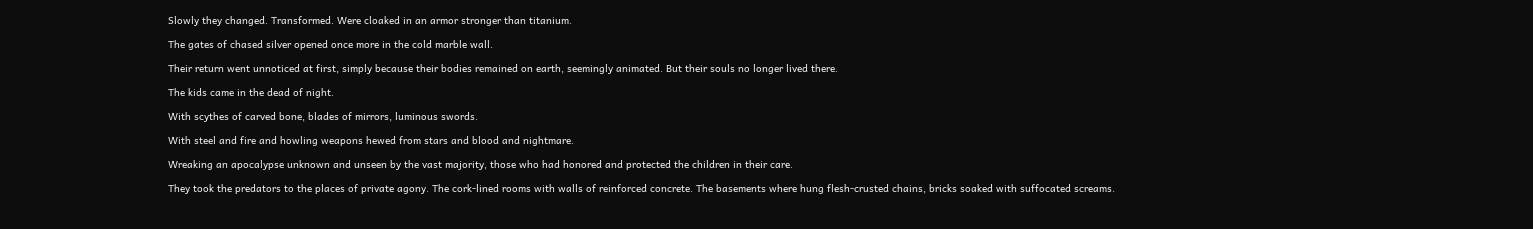Slowly they changed. Transformed. Were cloaked in an armor stronger than titanium.

The gates of chased silver opened once more in the cold marble wall.

Their return went unnoticed at first, simply because their bodies remained on earth, seemingly animated. But their souls no longer lived there.

The kids came in the dead of night.

With scythes of carved bone, blades of mirrors, luminous swords.

With steel and fire and howling weapons hewed from stars and blood and nightmare.

Wreaking an apocalypse unknown and unseen by the vast majority, those who had honored and protected the children in their care.

They took the predators to the places of private agony. The cork-lined rooms with walls of reinforced concrete. The basements where hung flesh-crusted chains, bricks soaked with suffocated screams.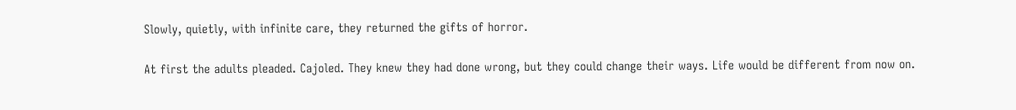Slowly, quietly, with infinite care, they returned the gifts of horror.

At first the adults pleaded. Cajoled. They knew they had done wrong, but they could change their ways. Life would be different from now on.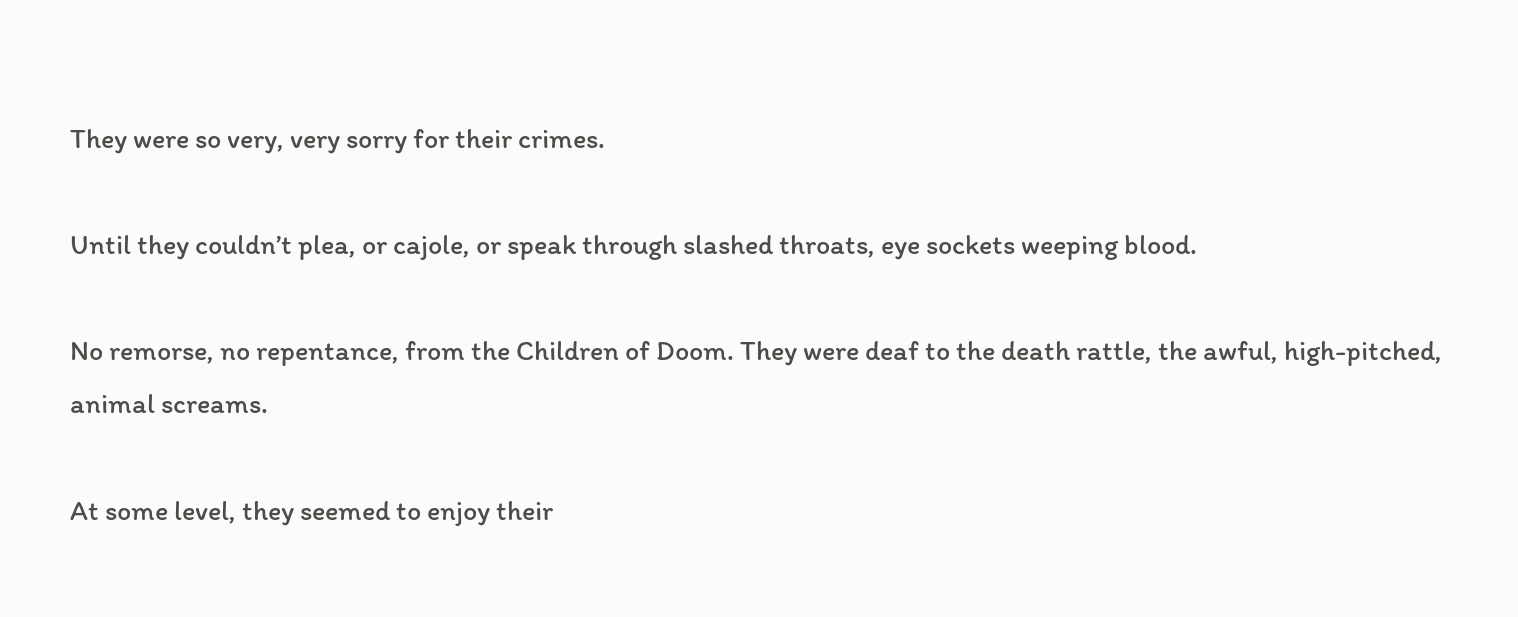They were so very, very sorry for their crimes.

Until they couldn’t plea, or cajole, or speak through slashed throats, eye sockets weeping blood.

No remorse, no repentance, from the Children of Doom. They were deaf to the death rattle, the awful, high-pitched, animal screams.

At some level, they seemed to enjoy their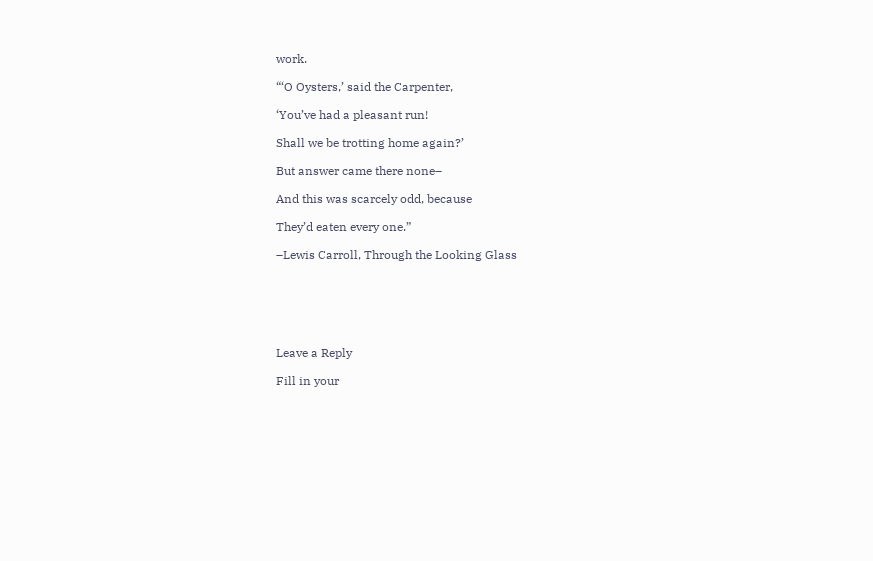work.

“‘O Oysters,’ said the Carpenter,

‘You’ve had a pleasant run!

Shall we be trotting home again?’

But answer came there none–

And this was scarcely odd, because

They’d eaten every one.”

–Lewis Carroll, Through the Looking Glass






Leave a Reply

Fill in your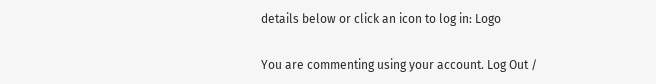details below or click an icon to log in: Logo

You are commenting using your account. Log Out /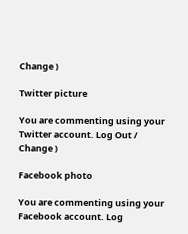Change )

Twitter picture

You are commenting using your Twitter account. Log Out /  Change )

Facebook photo

You are commenting using your Facebook account. Log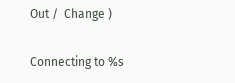Out /  Change )

Connecting to %s